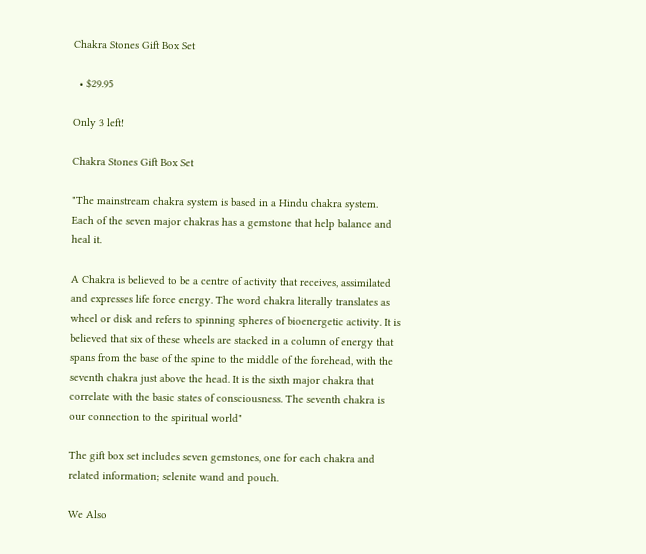Chakra Stones Gift Box Set

  • $29.95

Only 3 left!

Chakra Stones Gift Box Set

"The mainstream chakra system is based in a Hindu chakra system. Each of the seven major chakras has a gemstone that help balance and heal it.

A Chakra is believed to be a centre of activity that receives, assimilated and expresses life force energy. The word chakra literally translates as wheel or disk and refers to spinning spheres of bioenergetic activity. It is believed that six of these wheels are stacked in a column of energy that spans from the base of the spine to the middle of the forehead, with the seventh chakra just above the head. It is the sixth major chakra that correlate with the basic states of consciousness. The seventh chakra is our connection to the spiritual world"

The gift box set includes seven gemstones, one for each chakra and related information; selenite wand and pouch.

We Also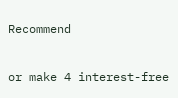Recommend

or make 4 interest-free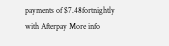payments of $7.48fortnightly with Afterpay More info